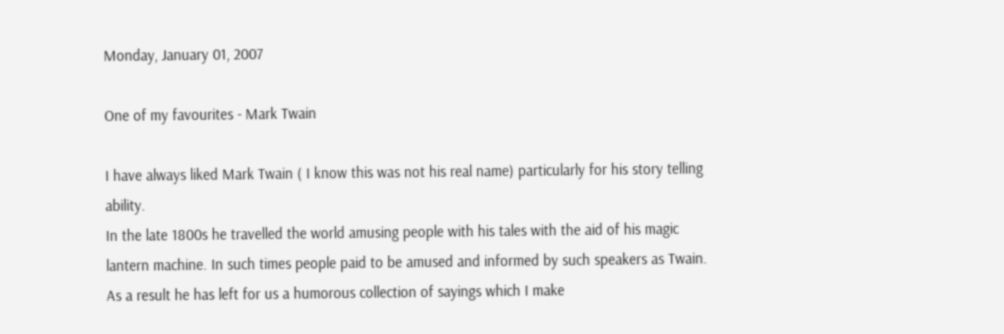Monday, January 01, 2007

One of my favourites - Mark Twain

I have always liked Mark Twain ( I know this was not his real name) particularly for his story telling ability.
In the late 1800s he travelled the world amusing people with his tales with the aid of his magic lantern machine. In such times people paid to be amused and informed by such speakers as Twain.
As a result he has left for us a humorous collection of sayings which I make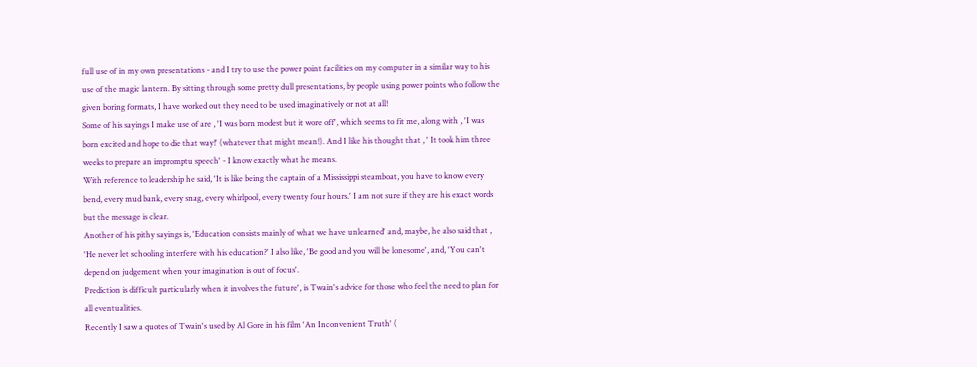full use of in my own presentations - and I try to use the power point facilities on my computer in a similar way to his use of the magic lantern. By sitting through some pretty dull presentations, by people using power points who follow the given boring formats, I have worked out they need to be used imaginatively or not at all!
Some of his sayings I make use of are , 'I was born modest but it wore off', which seems to fit me, along with , 'I was born excited and hope to die that way!' (whatever that might mean!). And I like his thought that , ' It took him three weeks to prepare an impromptu speech' - I know exactly what he means.
With reference to leadership he said, 'It is like being the captain of a Mississippi steamboat, you have to know every bend, every mud bank, every snag, every whirlpool, every twenty four hours.' I am not sure if they are his exact words but the message is clear.
Another of his pithy sayings is, 'Education consists mainly of what we have unlearned' and, maybe, he also said that , 'He never let schooling interfere with his education?' I also like, 'Be good and you will be lonesome', and, 'You can't depend on judgement when your imagination is out of focus'.
Prediction is difficult particularly when it involves the future', is Twain's advice for those who feel the need to plan for all eventualities.
Recently I saw a quotes of Twain's used by Al Gore in his film 'An Inconvenient Truth' (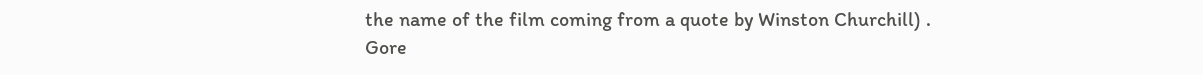the name of the film coming from a quote by Winston Churchill) .
Gore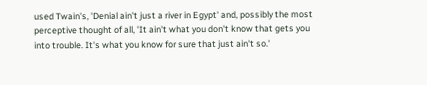used Twain's, 'Denial ain't just a river in Egypt' and, possibly the most perceptive thought of all, 'It ain't what you don't know that gets you into trouble. It's what you know for sure that just ain't so.'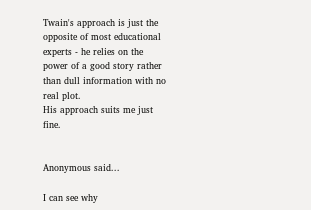Twain's approach is just the opposite of most educational experts - he relies on the power of a good story rather than dull information with no real plot.
His approach suits me just fine.


Anonymous said...

I can see why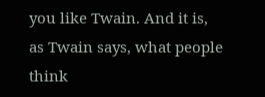you like Twain. And it is, as Twain says, what people think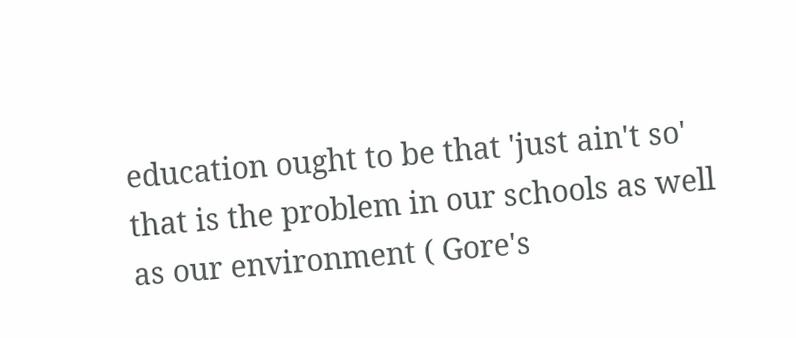education ought to be that 'just ain't so' that is the problem in our schools as well as our environment ( Gore's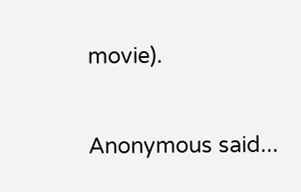movie).

Anonymous said...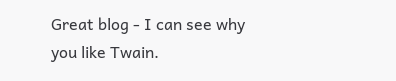Great blog - I can see why you like Twain.